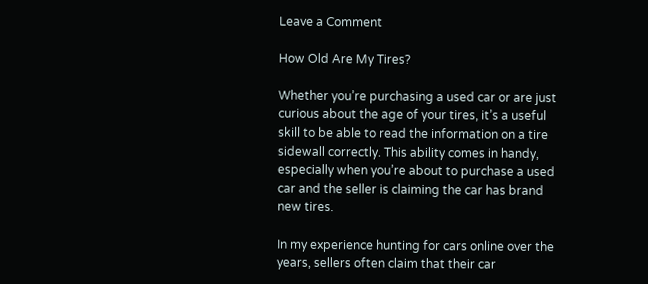Leave a Comment

How Old Are My Tires?

Whether you’re purchasing a used car or are just curious about the age of your tires, it’s a useful skill to be able to read the information on a tire sidewall correctly. This ability comes in handy, especially when you’re about to purchase a used car and the seller is claiming the car has brand new tires.

In my experience hunting for cars online over the years, sellers often claim that their car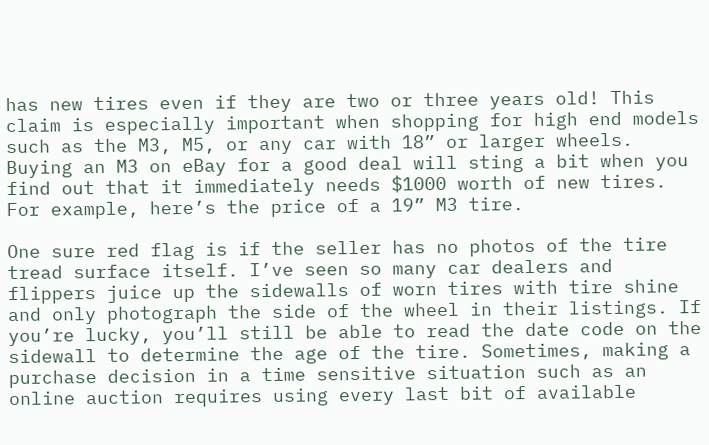has new tires even if they are two or three years old! This claim is especially important when shopping for high end models such as the M3, M5, or any car with 18” or larger wheels. Buying an M3 on eBay for a good deal will sting a bit when you find out that it immediately needs $1000 worth of new tires. For example, here’s the price of a 19” M3 tire.

One sure red flag is if the seller has no photos of the tire tread surface itself. I’ve seen so many car dealers and flippers juice up the sidewalls of worn tires with tire shine and only photograph the side of the wheel in their listings. If you’re lucky, you’ll still be able to read the date code on the sidewall to determine the age of the tire. Sometimes, making a purchase decision in a time sensitive situation such as an online auction requires using every last bit of available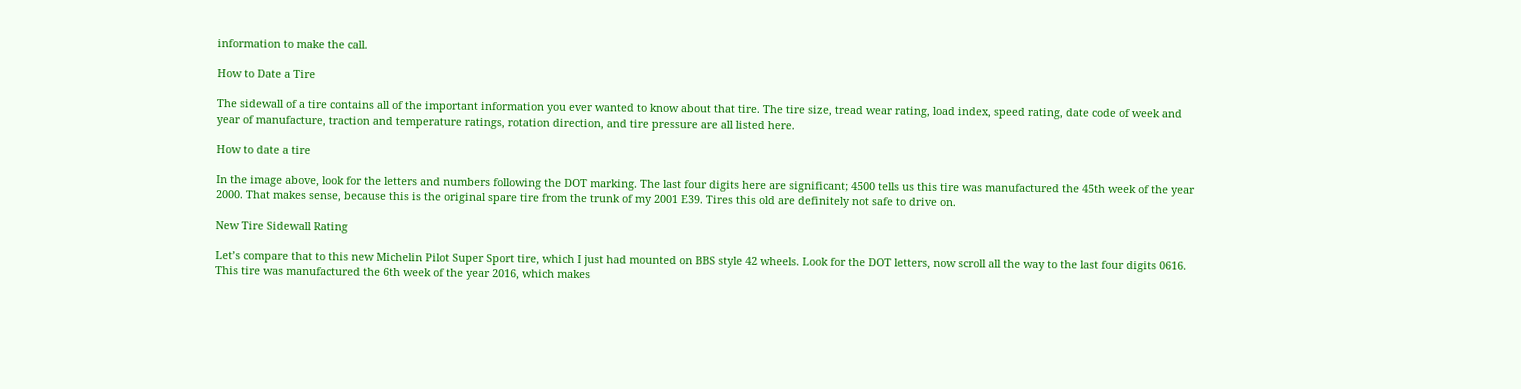information to make the call.

How to Date a Tire

The sidewall of a tire contains all of the important information you ever wanted to know about that tire. The tire size, tread wear rating, load index, speed rating, date code of week and year of manufacture, traction and temperature ratings, rotation direction, and tire pressure are all listed here.

How to date a tire

In the image above, look for the letters and numbers following the DOT marking. The last four digits here are significant; 4500 tells us this tire was manufactured the 45th week of the year 2000. That makes sense, because this is the original spare tire from the trunk of my 2001 E39. Tires this old are definitely not safe to drive on.

New Tire Sidewall Rating

Let’s compare that to this new Michelin Pilot Super Sport tire, which I just had mounted on BBS style 42 wheels. Look for the DOT letters, now scroll all the way to the last four digits 0616. This tire was manufactured the 6th week of the year 2016, which makes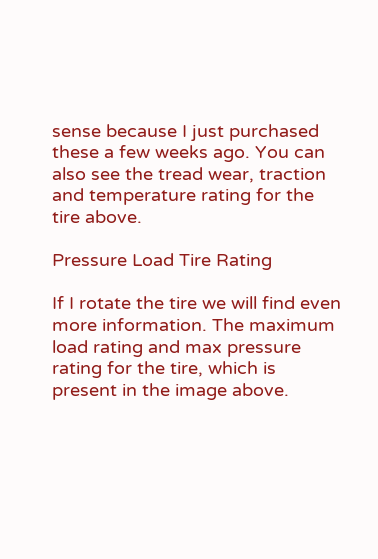sense because I just purchased these a few weeks ago. You can also see the tread wear, traction and temperature rating for the tire above.

Pressure Load Tire Rating

If I rotate the tire we will find even more information. The maximum load rating and max pressure rating for the tire, which is present in the image above.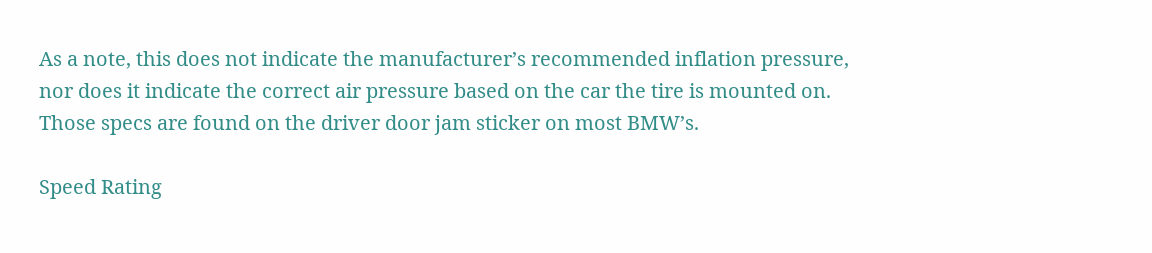As a note, this does not indicate the manufacturer’s recommended inflation pressure, nor does it indicate the correct air pressure based on the car the tire is mounted on. Those specs are found on the driver door jam sticker on most BMW’s.

Speed Rating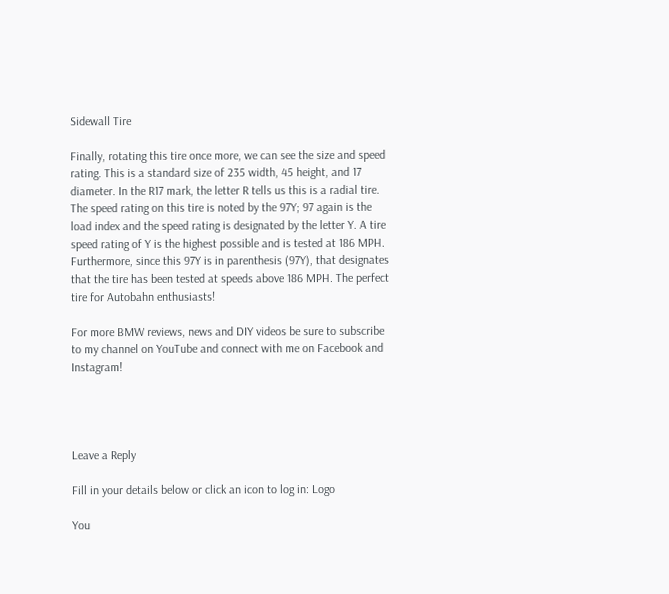Sidewall Tire

Finally, rotating this tire once more, we can see the size and speed rating. This is a standard size of 235 width, 45 height, and 17 diameter. In the R17 mark, the letter R tells us this is a radial tire. The speed rating on this tire is noted by the 97Y; 97 again is the load index and the speed rating is designated by the letter Y. A tire speed rating of Y is the highest possible and is tested at 186 MPH. Furthermore, since this 97Y is in parenthesis (97Y), that designates that the tire has been tested at speeds above 186 MPH. The perfect tire for Autobahn enthusiasts!

For more BMW reviews, news and DIY videos be sure to subscribe to my channel on YouTube and connect with me on Facebook and Instagram!




Leave a Reply

Fill in your details below or click an icon to log in: Logo

You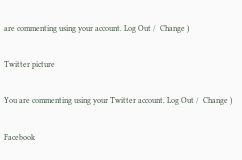are commenting using your account. Log Out /  Change )

Twitter picture

You are commenting using your Twitter account. Log Out /  Change )

Facebook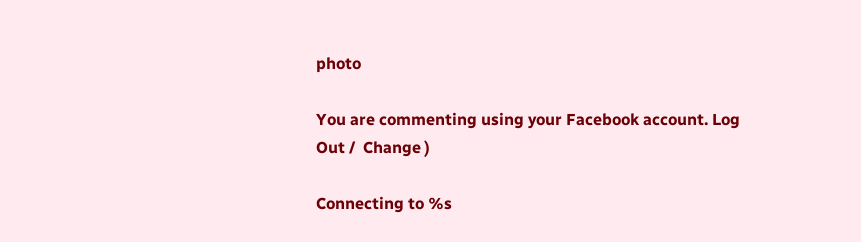photo

You are commenting using your Facebook account. Log Out /  Change )

Connecting to %s